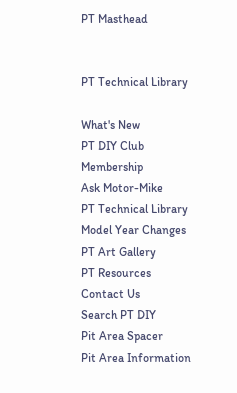PT Masthead


PT Technical Library

What's New
PT DIY Club Membership
Ask Motor-Mike
PT Technical Library
Model Year Changes
PT Art Gallery
PT Resources
Contact Us
Search PT DIY
Pit Area Spacer
Pit Area Information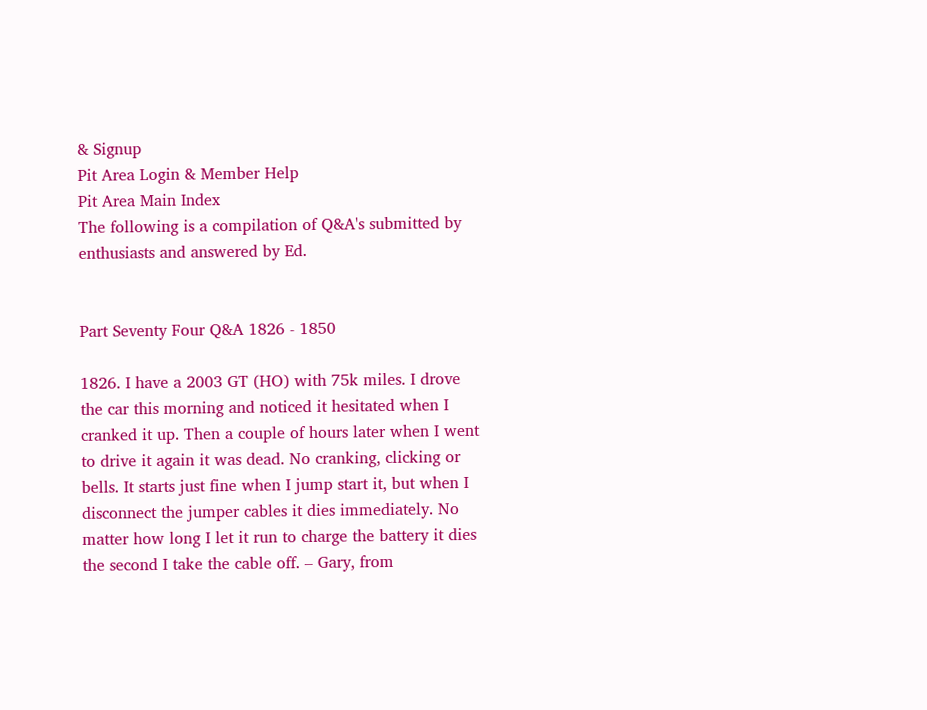& Signup
Pit Area Login & Member Help
Pit Area Main Index
The following is a compilation of Q&A's submitted by enthusiasts and answered by Ed.


Part Seventy Four Q&A 1826 - 1850

1826. I have a 2003 GT (HO) with 75k miles. I drove the car this morning and noticed it hesitated when I cranked it up. Then a couple of hours later when I went to drive it again it was dead. No cranking, clicking or bells. It starts just fine when I jump start it, but when I disconnect the jumper cables it dies immediately. No matter how long I let it run to charge the battery it dies the second I take the cable off. – Gary, from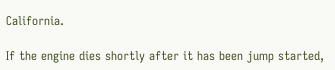California.

If the engine dies shortly after it has been jump started,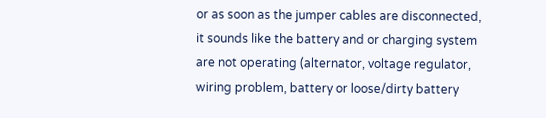or as soon as the jumper cables are disconnected, it sounds like the battery and or charging system are not operating (alternator, voltage regulator, wiring problem, battery or loose/dirty battery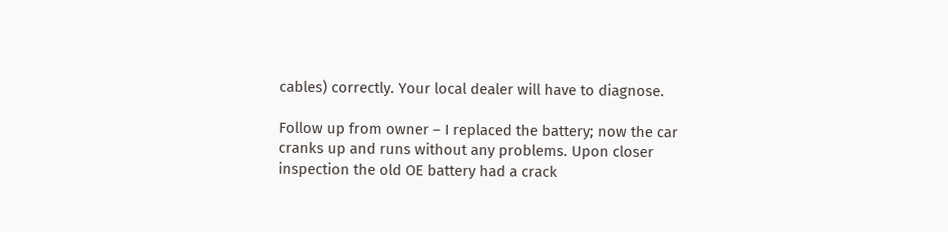cables) correctly. Your local dealer will have to diagnose.

Follow up from owner – I replaced the battery; now the car cranks up and runs without any problems. Upon closer inspection the old OE battery had a crack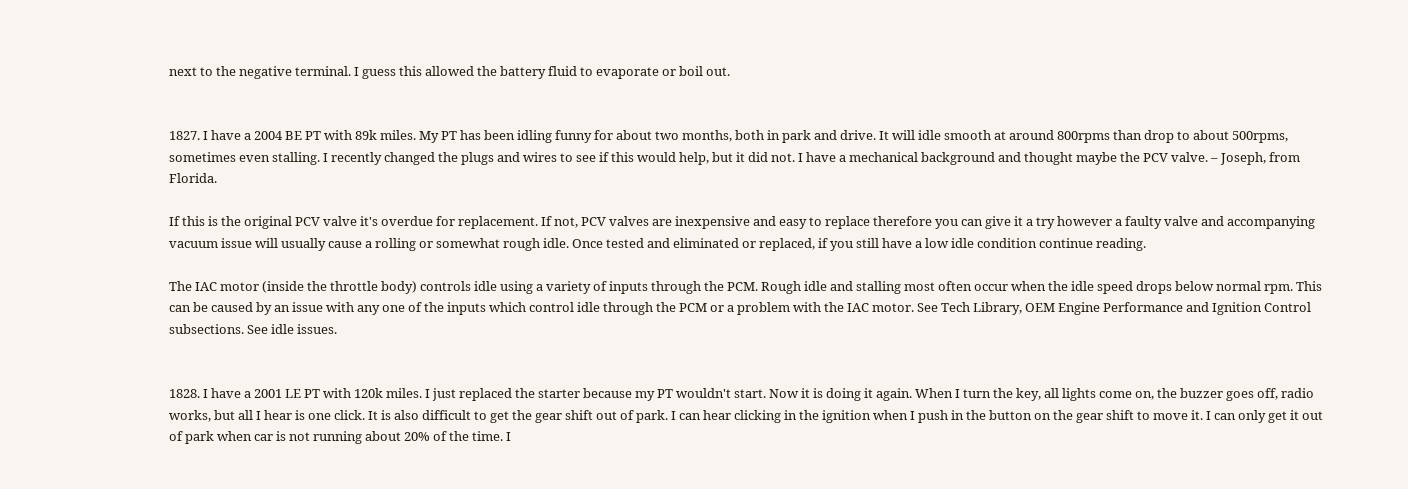next to the negative terminal. I guess this allowed the battery fluid to evaporate or boil out.


1827. I have a 2004 BE PT with 89k miles. My PT has been idling funny for about two months, both in park and drive. It will idle smooth at around 800rpms than drop to about 500rpms, sometimes even stalling. I recently changed the plugs and wires to see if this would help, but it did not. I have a mechanical background and thought maybe the PCV valve. – Joseph, from Florida.

If this is the original PCV valve it's overdue for replacement. If not, PCV valves are inexpensive and easy to replace therefore you can give it a try however a faulty valve and accompanying vacuum issue will usually cause a rolling or somewhat rough idle. Once tested and eliminated or replaced, if you still have a low idle condition continue reading.

The IAC motor (inside the throttle body) controls idle using a variety of inputs through the PCM. Rough idle and stalling most often occur when the idle speed drops below normal rpm. This can be caused by an issue with any one of the inputs which control idle through the PCM or a problem with the IAC motor. See Tech Library, OEM Engine Performance and Ignition Control subsections. See idle issues.


1828. I have a 2001 LE PT with 120k miles. I just replaced the starter because my PT wouldn't start. Now it is doing it again. When I turn the key, all lights come on, the buzzer goes off, radio works, but all I hear is one click. It is also difficult to get the gear shift out of park. I can hear clicking in the ignition when I push in the button on the gear shift to move it. I can only get it out of park when car is not running about 20% of the time. I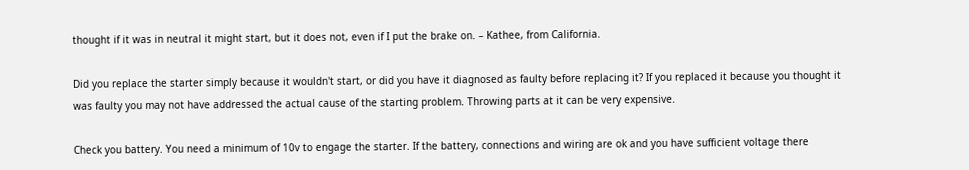thought if it was in neutral it might start, but it does not, even if I put the brake on. – Kathee, from California.

Did you replace the starter simply because it wouldn't start, or did you have it diagnosed as faulty before replacing it? If you replaced it because you thought it was faulty you may not have addressed the actual cause of the starting problem. Throwing parts at it can be very expensive.

Check you battery. You need a minimum of 10v to engage the starter. If the battery, connections and wiring are ok and you have sufficient voltage there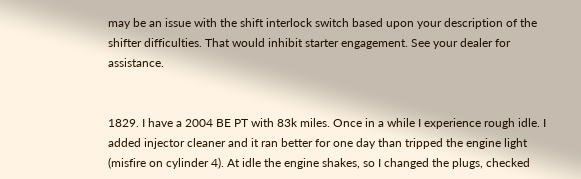may be an issue with the shift interlock switch based upon your description of the shifter difficulties. That would inhibit starter engagement. See your dealer for assistance.


1829. I have a 2004 BE PT with 83k miles. Once in a while I experience rough idle. I added injector cleaner and it ran better for one day than tripped the engine light (misfire on cylinder 4). At idle the engine shakes, so I changed the plugs, checked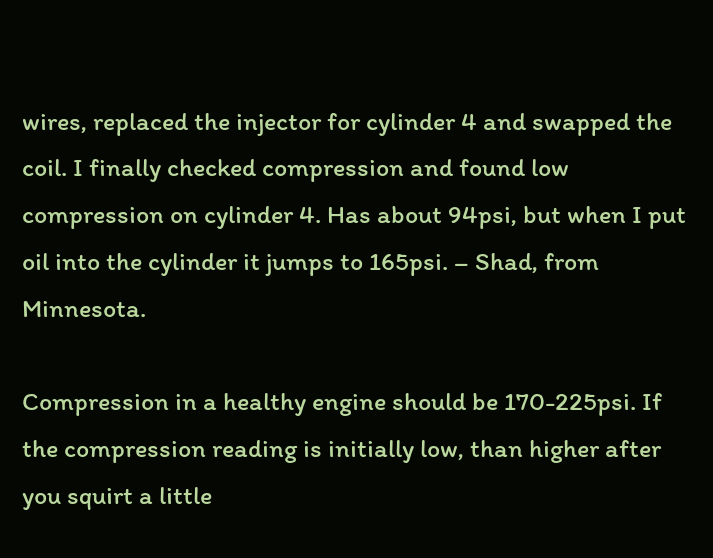wires, replaced the injector for cylinder 4 and swapped the coil. I finally checked compression and found low compression on cylinder 4. Has about 94psi, but when I put oil into the cylinder it jumps to 165psi. – Shad, from Minnesota.

Compression in a healthy engine should be 170-225psi. If the compression reading is initially low, than higher after you squirt a little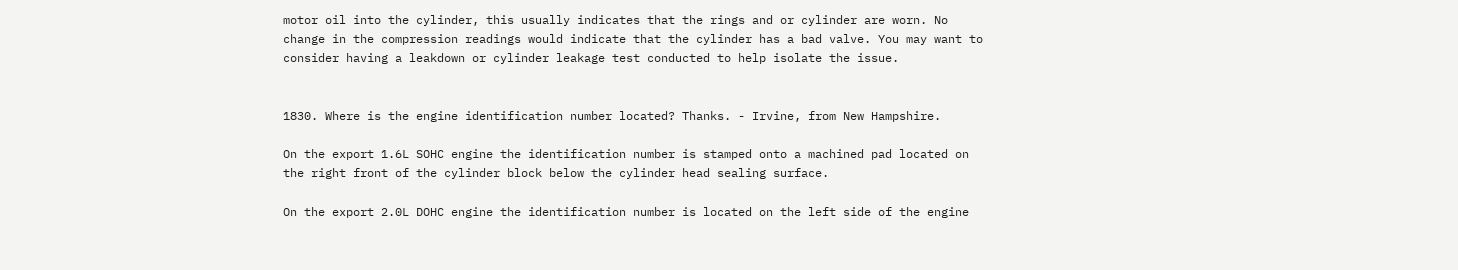motor oil into the cylinder, this usually indicates that the rings and or cylinder are worn. No change in the compression readings would indicate that the cylinder has a bad valve. You may want to consider having a leakdown or cylinder leakage test conducted to help isolate the issue.


1830. Where is the engine identification number located? Thanks. - Irvine, from New Hampshire.

On the export 1.6L SOHC engine the identification number is stamped onto a machined pad located on the right front of the cylinder block below the cylinder head sealing surface.

On the export 2.0L DOHC engine the identification number is located on the left side of the engine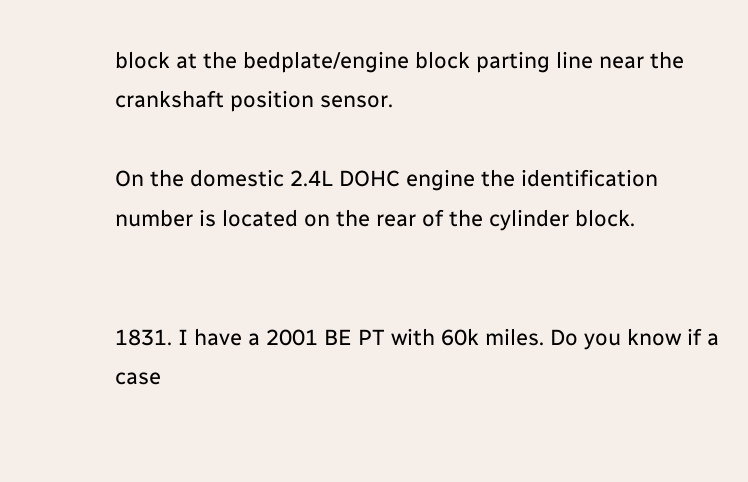block at the bedplate/engine block parting line near the crankshaft position sensor.

On the domestic 2.4L DOHC engine the identification number is located on the rear of the cylinder block.


1831. I have a 2001 BE PT with 60k miles. Do you know if a case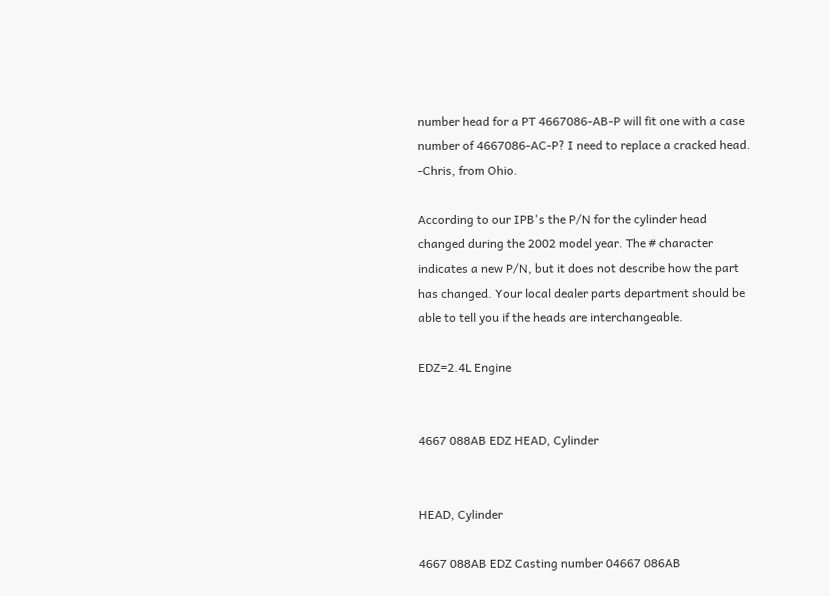number head for a PT 4667086-AB-P will fit one with a case number of 4667086-AC-P? I need to replace a cracked head. -Chris, from Ohio.

According to our IPB's the P/N for the cylinder head changed during the 2002 model year. The # character indicates a new P/N, but it does not describe how the part has changed. Your local dealer parts department should be able to tell you if the heads are interchangeable.

EDZ=2.4L Engine


4667 088AB EDZ HEAD, Cylinder


HEAD, Cylinder

4667 088AB EDZ Casting number 04667 086AB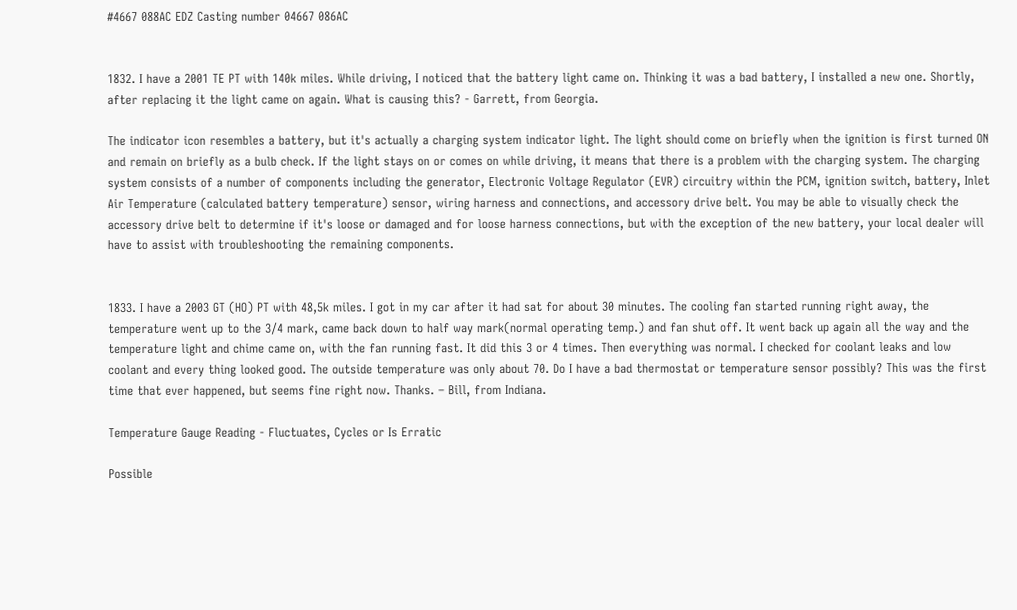#4667 088AC EDZ Casting number 04667 086AC


1832. I have a 2001 TE PT with 140k miles. While driving, I noticed that the battery light came on. Thinking it was a bad battery, I installed a new one. Shortly, after replacing it the light came on again. What is causing this? - Garrett, from Georgia.

The indicator icon resembles a battery, but it's actually a charging system indicator light. The light should come on briefly when the ignition is first turned ON and remain on briefly as a bulb check. If the light stays on or comes on while driving, it means that there is a problem with the charging system. The charging system consists of a number of components including the generator, Electronic Voltage Regulator (EVR) circuitry within the PCM, ignition switch, battery, Inlet Air Temperature (calculated battery temperature) sensor, wiring harness and connections, and accessory drive belt. You may be able to visually check the accessory drive belt to determine if it's loose or damaged and for loose harness connections, but with the exception of the new battery, your local dealer will have to assist with troubleshooting the remaining components.


1833. I have a 2003 GT (HO) PT with 48,5k miles. I got in my car after it had sat for about 30 minutes. The cooling fan started running right away, the temperature went up to the 3/4 mark, came back down to half way mark(normal operating temp.) and fan shut off. It went back up again all the way and the temperature light and chime came on, with the fan running fast. It did this 3 or 4 times. Then everything was normal. I checked for coolant leaks and low coolant and every thing looked good. The outside temperature was only about 70. Do I have a bad thermostat or temperature sensor possibly? This was the first time that ever happened, but seems fine right now. Thanks. – Bill, from Indiana.

Temperature Gauge Reading - Fluctuates, Cycles or Is Erratic

Possible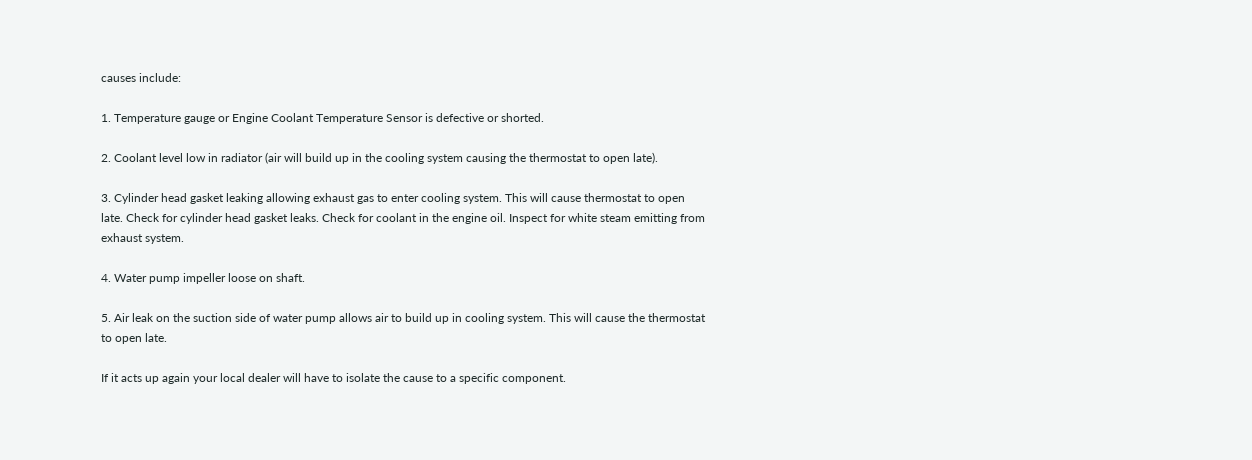causes include:

1. Temperature gauge or Engine Coolant Temperature Sensor is defective or shorted.

2. Coolant level low in radiator (air will build up in the cooling system causing the thermostat to open late).

3. Cylinder head gasket leaking allowing exhaust gas to enter cooling system. This will cause thermostat to open late. Check for cylinder head gasket leaks. Check for coolant in the engine oil. Inspect for white steam emitting from exhaust system.

4. Water pump impeller loose on shaft.

5. Air leak on the suction side of water pump allows air to build up in cooling system. This will cause the thermostat to open late.

If it acts up again your local dealer will have to isolate the cause to a specific component.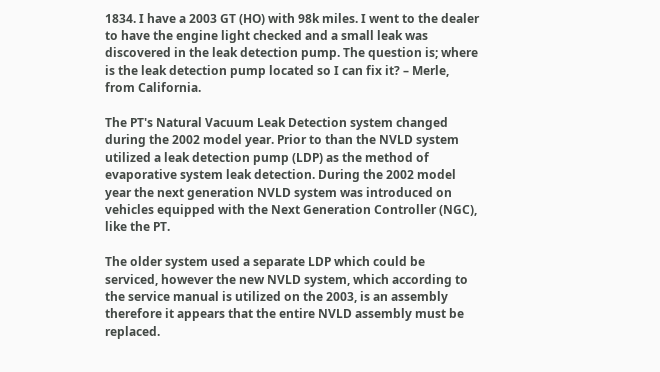1834. I have a 2003 GT (HO) with 98k miles. I went to the dealer to have the engine light checked and a small leak was discovered in the leak detection pump. The question is; where is the leak detection pump located so I can fix it? – Merle, from California.

The PT's Natural Vacuum Leak Detection system changed during the 2002 model year. Prior to than the NVLD system utilized a leak detection pump (LDP) as the method of evaporative system leak detection. During the 2002 model year the next generation NVLD system was introduced on vehicles equipped with the Next Generation Controller (NGC), like the PT.

The older system used a separate LDP which could be serviced, however the new NVLD system, which according to the service manual is utilized on the 2003, is an assembly therefore it appears that the entire NVLD assembly must be replaced.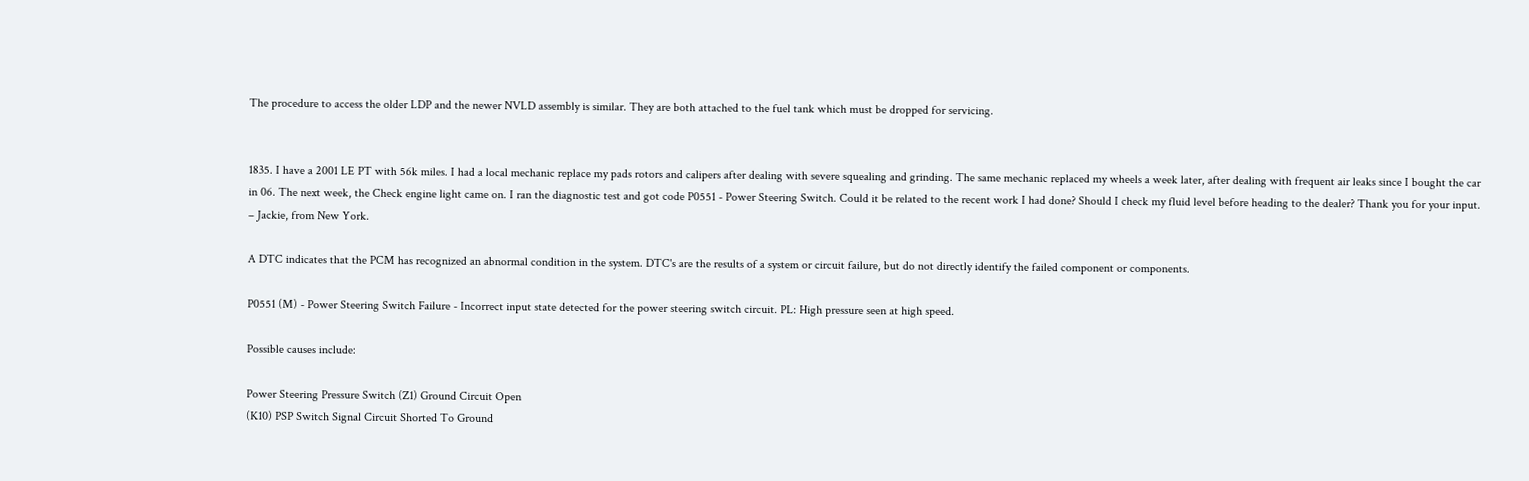The procedure to access the older LDP and the newer NVLD assembly is similar. They are both attached to the fuel tank which must be dropped for servicing.


1835. I have a 2001 LE PT with 56k miles. I had a local mechanic replace my pads rotors and calipers after dealing with severe squealing and grinding. The same mechanic replaced my wheels a week later, after dealing with frequent air leaks since I bought the car in 06. The next week, the Check engine light came on. I ran the diagnostic test and got code P0551 - Power Steering Switch. Could it be related to the recent work I had done? Should I check my fluid level before heading to the dealer? Thank you for your input. – Jackie, from New York.

A DTC indicates that the PCM has recognized an abnormal condition in the system. DTC's are the results of a system or circuit failure, but do not directly identify the failed component or components.

P0551 (M) - Power Steering Switch Failure - Incorrect input state detected for the power steering switch circuit. PL: High pressure seen at high speed.

Possible causes include:

Power Steering Pressure Switch (Z1) Ground Circuit Open
(K10) PSP Switch Signal Circuit Shorted To Ground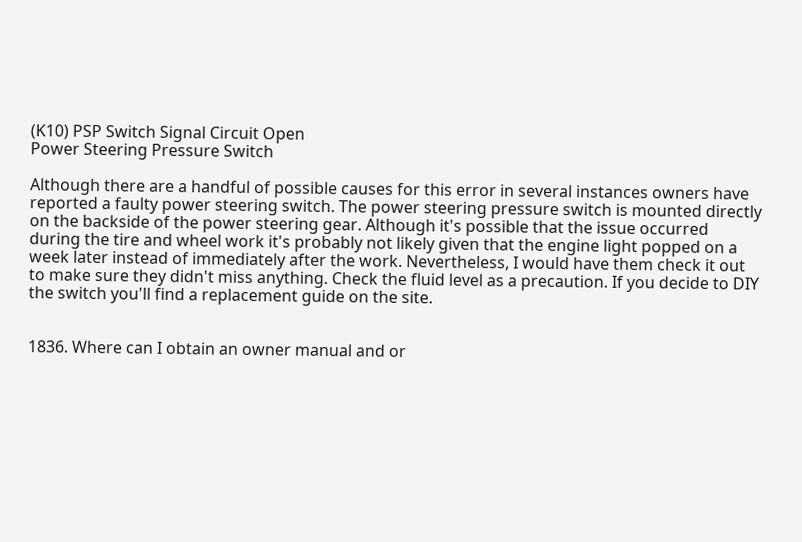(K10) PSP Switch Signal Circuit Open
Power Steering Pressure Switch

Although there are a handful of possible causes for this error in several instances owners have reported a faulty power steering switch. The power steering pressure switch is mounted directly on the backside of the power steering gear. Although it's possible that the issue occurred during the tire and wheel work it's probably not likely given that the engine light popped on a week later instead of immediately after the work. Nevertheless, I would have them check it out to make sure they didn't miss anything. Check the fluid level as a precaution. If you decide to DIY the switch you'll find a replacement guide on the site.


1836. Where can I obtain an owner manual and or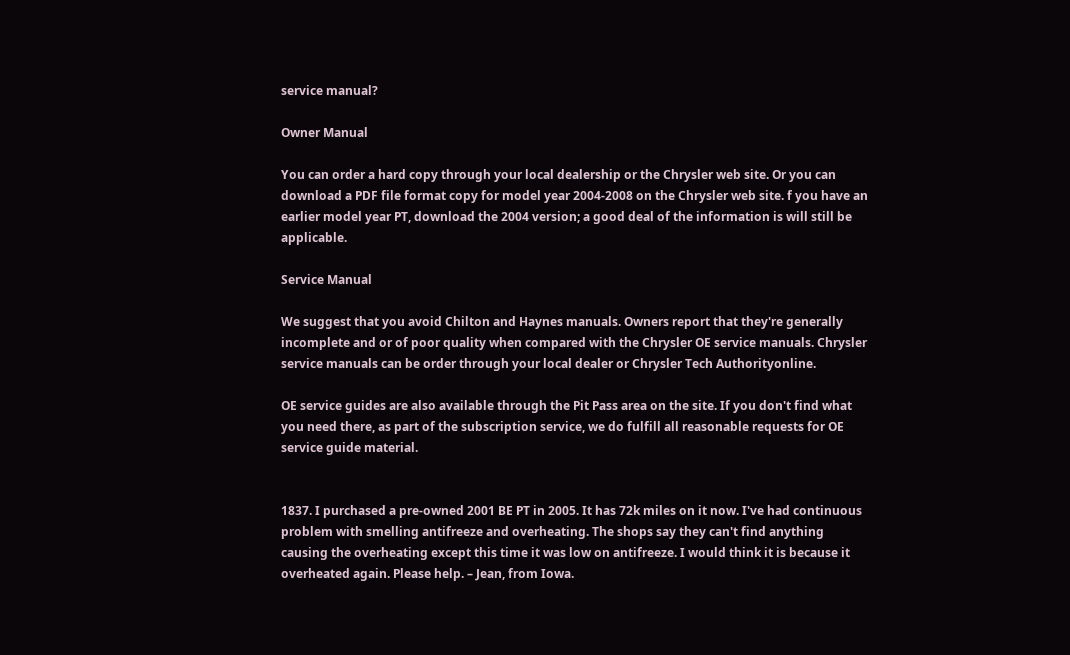service manual?

Owner Manual

You can order a hard copy through your local dealership or the Chrysler web site. Or you can download a PDF file format copy for model year 2004-2008 on the Chrysler web site. f you have an earlier model year PT, download the 2004 version; a good deal of the information is will still be applicable.

Service Manual

We suggest that you avoid Chilton and Haynes manuals. Owners report that they're generally incomplete and or of poor quality when compared with the Chrysler OE service manuals. Chrysler service manuals can be order through your local dealer or Chrysler Tech Authorityonline.

OE service guides are also available through the Pit Pass area on the site. If you don't find what you need there, as part of the subscription service, we do fulfill all reasonable requests for OE service guide material.


1837. I purchased a pre-owned 2001 BE PT in 2005. It has 72k miles on it now. I've had continuous problem with smelling antifreeze and overheating. The shops say they can't find anything causing the overheating except this time it was low on antifreeze. I would think it is because it overheated again. Please help. – Jean, from Iowa.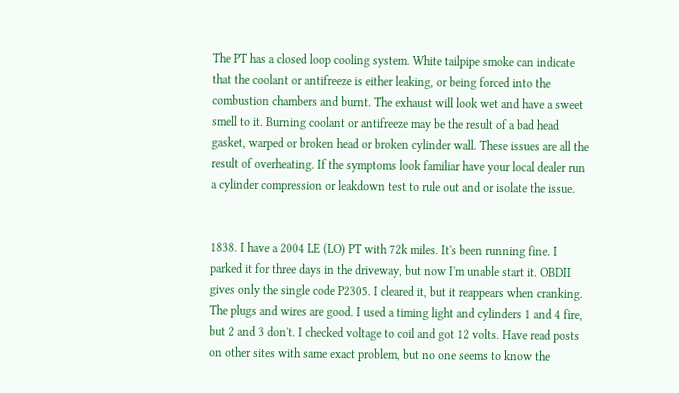The PT has a closed loop cooling system. White tailpipe smoke can indicate that the coolant or antifreeze is either leaking, or being forced into the combustion chambers and burnt. The exhaust will look wet and have a sweet smell to it. Burning coolant or antifreeze may be the result of a bad head gasket, warped or broken head or broken cylinder wall. These issues are all the result of overheating. If the symptoms look familiar have your local dealer run a cylinder compression or leakdown test to rule out and or isolate the issue.


1838. I have a 2004 LE (LO) PT with 72k miles. It's been running fine. I parked it for three days in the driveway, but now I'm unable start it. OBDII gives only the single code P2305. I cleared it, but it reappears when cranking. The plugs and wires are good. I used a timing light and cylinders 1 and 4 fire, but 2 and 3 don't. I checked voltage to coil and got 12 volts. Have read posts on other sites with same exact problem, but no one seems to know the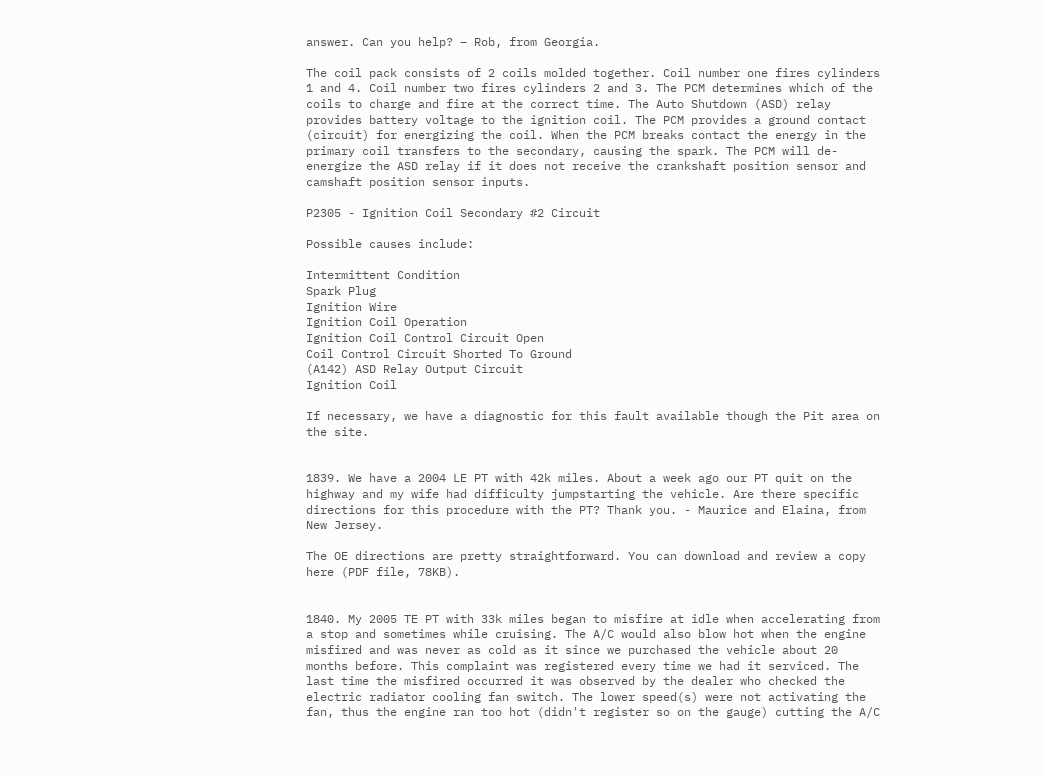answer. Can you help? – Rob, from Georgia.

The coil pack consists of 2 coils molded together. Coil number one fires cylinders 1 and 4. Coil number two fires cylinders 2 and 3. The PCM determines which of the coils to charge and fire at the correct time. The Auto Shutdown (ASD) relay provides battery voltage to the ignition coil. The PCM provides a ground contact (circuit) for energizing the coil. When the PCM breaks contact the energy in the primary coil transfers to the secondary, causing the spark. The PCM will de-energize the ASD relay if it does not receive the crankshaft position sensor and camshaft position sensor inputs.

P2305 - Ignition Coil Secondary #2 Circuit

Possible causes include:

Intermittent Condition
Spark Plug
Ignition Wire
Ignition Coil Operation
Ignition Coil Control Circuit Open
Coil Control Circuit Shorted To Ground
(A142) ASD Relay Output Circuit
Ignition Coil

If necessary, we have a diagnostic for this fault available though the Pit area on the site.


1839. We have a 2004 LE PT with 42k miles. About a week ago our PT quit on the highway and my wife had difficulty jumpstarting the vehicle. Are there specific directions for this procedure with the PT? Thank you. - Maurice and Elaina, from New Jersey.

The OE directions are pretty straightforward. You can download and review a copy here (PDF file, 78KB).


1840. My 2005 TE PT with 33k miles began to misfire at idle when accelerating from a stop and sometimes while cruising. The A/C would also blow hot when the engine misfired and was never as cold as it since we purchased the vehicle about 20 months before. This complaint was registered every time we had it serviced. The last time the misfired occurred it was observed by the dealer who checked the electric radiator cooling fan switch. The lower speed(s) were not activating the fan, thus the engine ran too hot (didn't register so on the gauge) cutting the A/C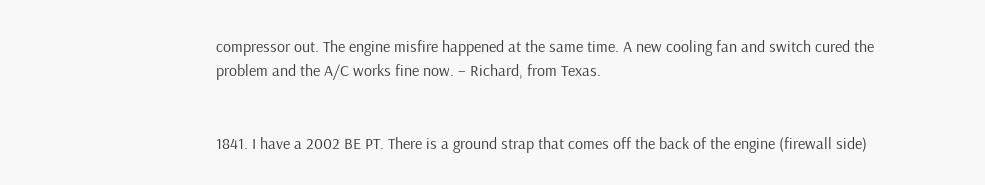compressor out. The engine misfire happened at the same time. A new cooling fan and switch cured the problem and the A/C works fine now. – Richard, from Texas.


1841. I have a 2002 BE PT. There is a ground strap that comes off the back of the engine (firewall side)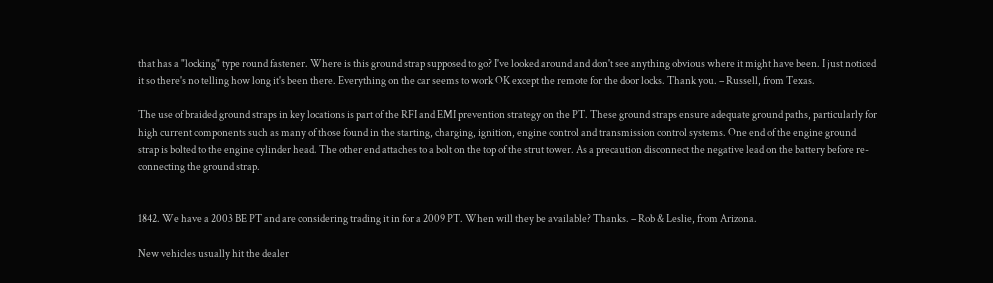that has a "locking" type round fastener. Where is this ground strap supposed to go? I've looked around and don't see anything obvious where it might have been. I just noticed it so there's no telling how long it's been there. Everything on the car seems to work OK except the remote for the door locks. Thank you. – Russell, from Texas.

The use of braided ground straps in key locations is part of the RFI and EMI prevention strategy on the PT. These ground straps ensure adequate ground paths, particularly for high current components such as many of those found in the starting, charging, ignition, engine control and transmission control systems. One end of the engine ground strap is bolted to the engine cylinder head. The other end attaches to a bolt on the top of the strut tower. As a precaution disconnect the negative lead on the battery before re-connecting the ground strap.


1842. We have a 2003 BE PT and are considering trading it in for a 2009 PT. When will they be available? Thanks. – Rob & Leslie, from Arizona.

New vehicles usually hit the dealer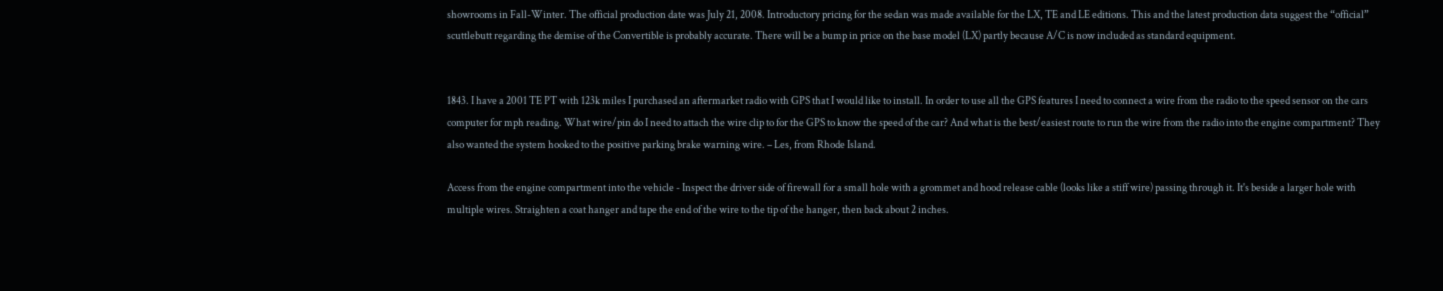showrooms in Fall-Winter. The official production date was July 21, 2008. Introductory pricing for the sedan was made available for the LX, TE and LE editions. This and the latest production data suggest the “official” scuttlebutt regarding the demise of the Convertible is probably accurate. There will be a bump in price on the base model (LX) partly because A/C is now included as standard equipment.


1843. I have a 2001 TE PT with 123k miles I purchased an aftermarket radio with GPS that I would like to install. In order to use all the GPS features I need to connect a wire from the radio to the speed sensor on the cars computer for mph reading. What wire/pin do I need to attach the wire clip to for the GPS to know the speed of the car? And what is the best/easiest route to run the wire from the radio into the engine compartment? They also wanted the system hooked to the positive parking brake warning wire. – Les, from Rhode Island.

Access from the engine compartment into the vehicle - Inspect the driver side of firewall for a small hole with a grommet and hood release cable (looks like a stiff wire) passing through it. It's beside a larger hole with multiple wires. Straighten a coat hanger and tape the end of the wire to the tip of the hanger, then back about 2 inches.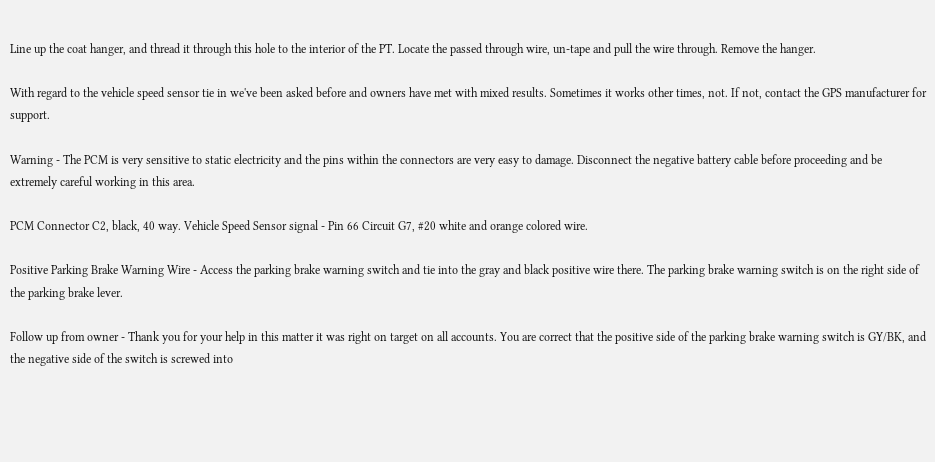Line up the coat hanger, and thread it through this hole to the interior of the PT. Locate the passed through wire, un-tape and pull the wire through. Remove the hanger.

With regard to the vehicle speed sensor tie in we've been asked before and owners have met with mixed results. Sometimes it works other times, not. If not, contact the GPS manufacturer for support.

Warning - The PCM is very sensitive to static electricity and the pins within the connectors are very easy to damage. Disconnect the negative battery cable before proceeding and be extremely careful working in this area.

PCM Connector C2, black, 40 way. Vehicle Speed Sensor signal - Pin 66 Circuit G7, #20 white and orange colored wire.

Positive Parking Brake Warning Wire - Access the parking brake warning switch and tie into the gray and black positive wire there. The parking brake warning switch is on the right side of the parking brake lever.

Follow up from owner - Thank you for your help in this matter it was right on target on all accounts. You are correct that the positive side of the parking brake warning switch is GY/BK, and the negative side of the switch is screwed into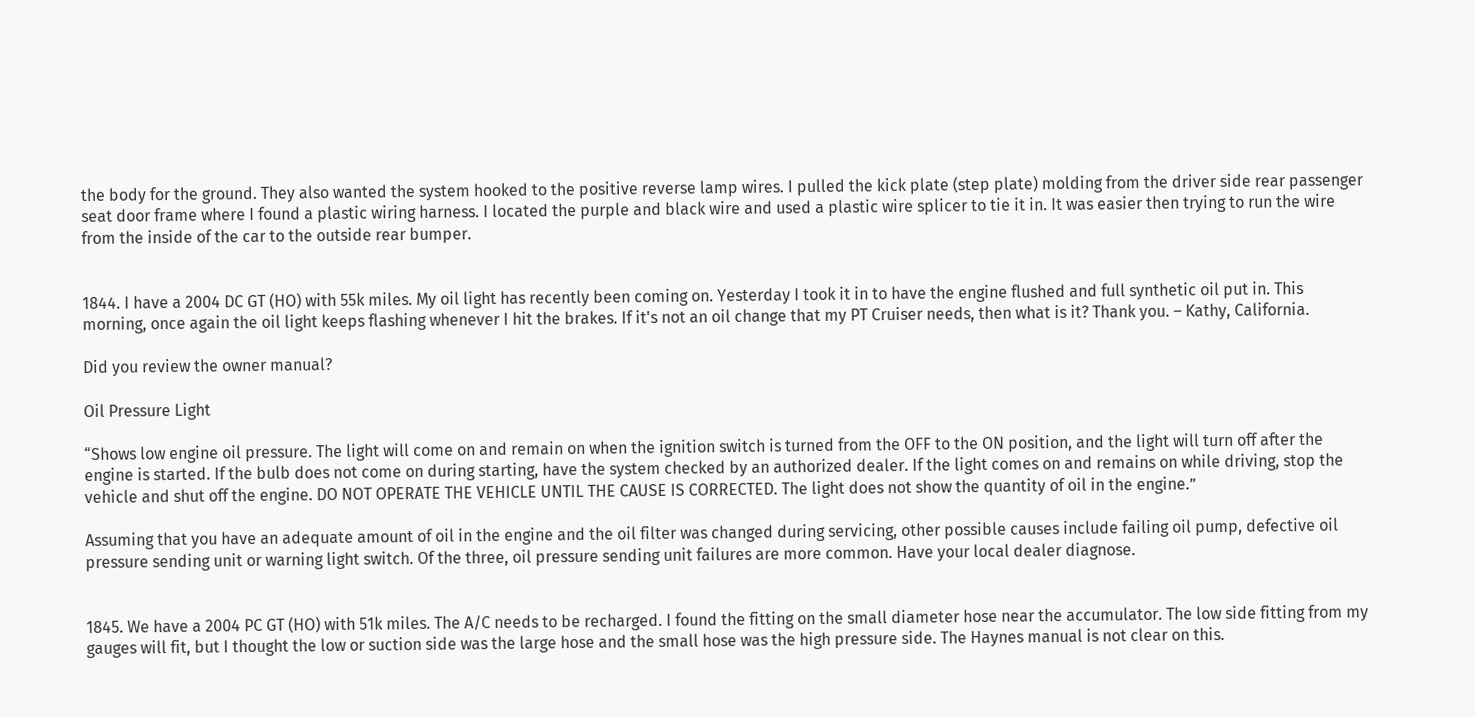the body for the ground. They also wanted the system hooked to the positive reverse lamp wires. I pulled the kick plate (step plate) molding from the driver side rear passenger seat door frame where I found a plastic wiring harness. I located the purple and black wire and used a plastic wire splicer to tie it in. It was easier then trying to run the wire from the inside of the car to the outside rear bumper.


1844. I have a 2004 DC GT (HO) with 55k miles. My oil light has recently been coming on. Yesterday I took it in to have the engine flushed and full synthetic oil put in. This morning, once again the oil light keeps flashing whenever I hit the brakes. If it's not an oil change that my PT Cruiser needs, then what is it? Thank you. – Kathy, California.

Did you review the owner manual?

Oil Pressure Light

“Shows low engine oil pressure. The light will come on and remain on when the ignition switch is turned from the OFF to the ON position, and the light will turn off after the engine is started. If the bulb does not come on during starting, have the system checked by an authorized dealer. If the light comes on and remains on while driving, stop the vehicle and shut off the engine. DO NOT OPERATE THE VEHICLE UNTIL THE CAUSE IS CORRECTED. The light does not show the quantity of oil in the engine.”

Assuming that you have an adequate amount of oil in the engine and the oil filter was changed during servicing, other possible causes include failing oil pump, defective oil pressure sending unit or warning light switch. Of the three, oil pressure sending unit failures are more common. Have your local dealer diagnose.


1845. We have a 2004 PC GT (HO) with 51k miles. The A/C needs to be recharged. I found the fitting on the small diameter hose near the accumulator. The low side fitting from my gauges will fit, but I thought the low or suction side was the large hose and the small hose was the high pressure side. The Haynes manual is not clear on this.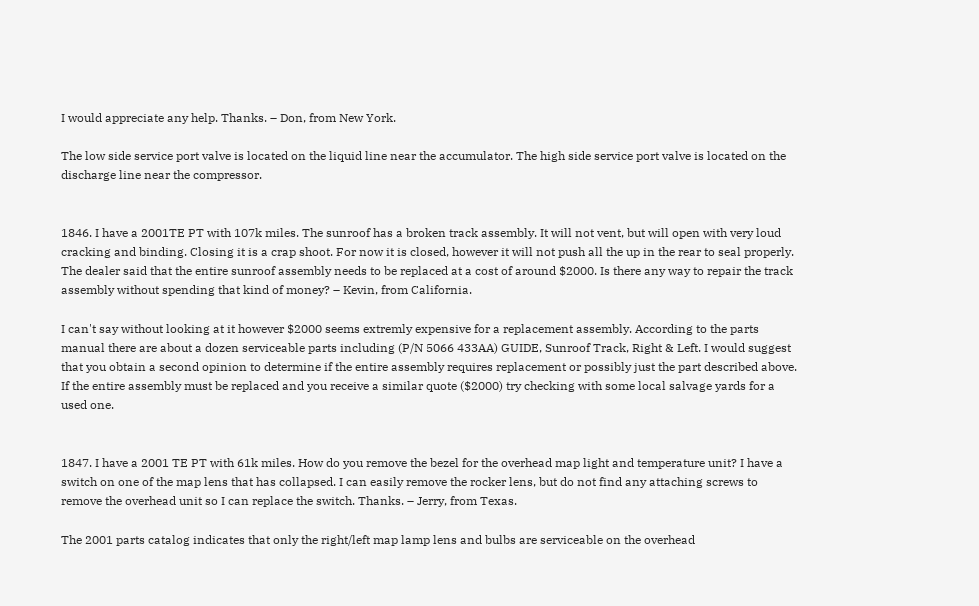I would appreciate any help. Thanks. – Don, from New York.

The low side service port valve is located on the liquid line near the accumulator. The high side service port valve is located on the discharge line near the compressor.


1846. I have a 2001TE PT with 107k miles. The sunroof has a broken track assembly. It will not vent, but will open with very loud cracking and binding. Closing it is a crap shoot. For now it is closed, however it will not push all the up in the rear to seal properly. The dealer said that the entire sunroof assembly needs to be replaced at a cost of around $2000. Is there any way to repair the track assembly without spending that kind of money? – Kevin, from California.

I can't say without looking at it however $2000 seems extremly expensive for a replacement assembly. According to the parts manual there are about a dozen serviceable parts including (P/N 5066 433AA) GUIDE, Sunroof Track, Right & Left. I would suggest that you obtain a second opinion to determine if the entire assembly requires replacement or possibly just the part described above. If the entire assembly must be replaced and you receive a similar quote ($2000) try checking with some local salvage yards for a used one.


1847. I have a 2001 TE PT with 61k miles. How do you remove the bezel for the overhead map light and temperature unit? I have a switch on one of the map lens that has collapsed. I can easily remove the rocker lens, but do not find any attaching screws to remove the overhead unit so I can replace the switch. Thanks. – Jerry, from Texas.

The 2001 parts catalog indicates that only the right/left map lamp lens and bulbs are serviceable on the overhead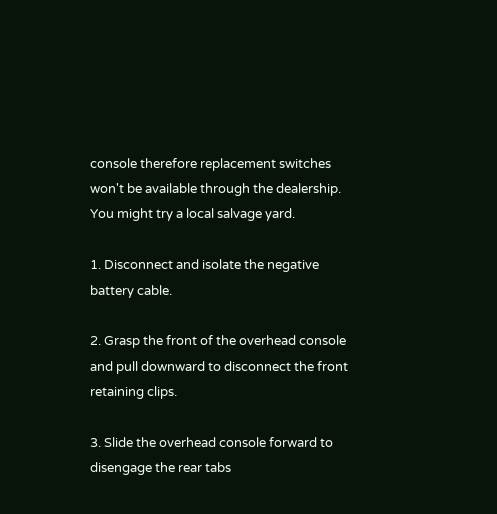console therefore replacement switches won't be available through the dealership. You might try a local salvage yard.

1. Disconnect and isolate the negative battery cable.

2. Grasp the front of the overhead console and pull downward to disconnect the front retaining clips.

3. Slide the overhead console forward to disengage the rear tabs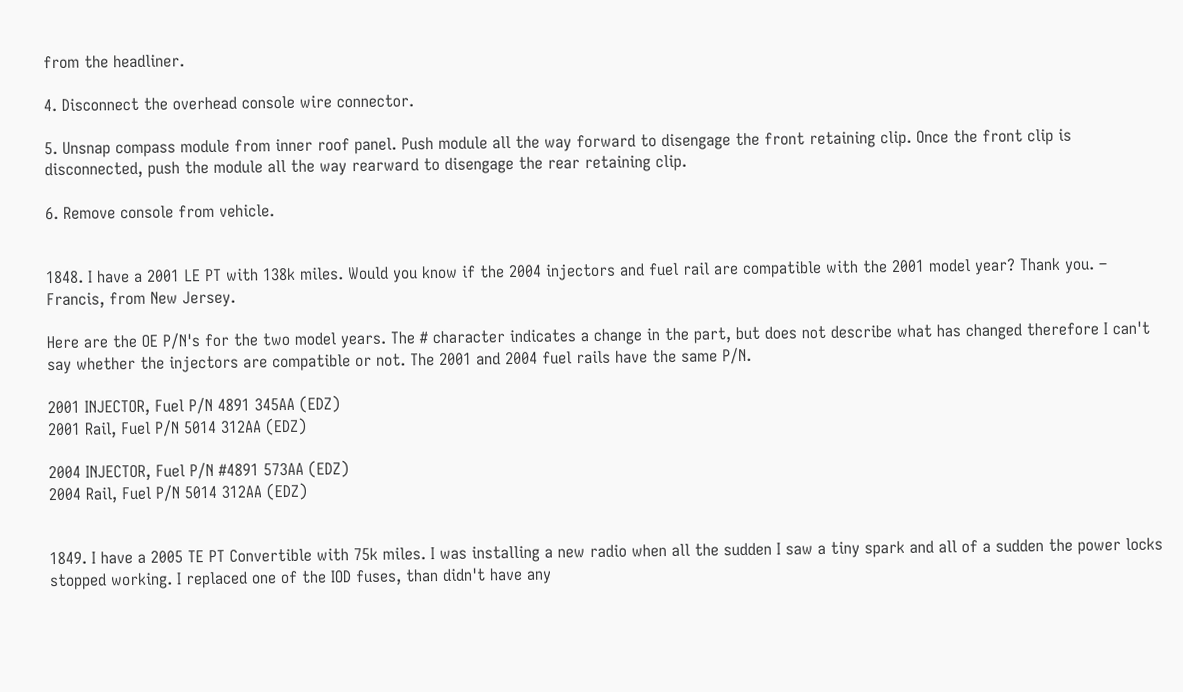from the headliner.

4. Disconnect the overhead console wire connector.

5. Unsnap compass module from inner roof panel. Push module all the way forward to disengage the front retaining clip. Once the front clip is disconnected, push the module all the way rearward to disengage the rear retaining clip.

6. Remove console from vehicle.


1848. I have a 2001 LE PT with 138k miles. Would you know if the 2004 injectors and fuel rail are compatible with the 2001 model year? Thank you. – Francis, from New Jersey.

Here are the OE P/N's for the two model years. The # character indicates a change in the part, but does not describe what has changed therefore I can't say whether the injectors are compatible or not. The 2001 and 2004 fuel rails have the same P/N.

2001 INJECTOR, Fuel P/N 4891 345AA (EDZ)
2001 Rail, Fuel P/N 5014 312AA (EDZ)

2004 INJECTOR, Fuel P/N #4891 573AA (EDZ)
2004 Rail, Fuel P/N 5014 312AA (EDZ)


1849. I have a 2005 TE PT Convertible with 75k miles. I was installing a new radio when all the sudden I saw a tiny spark and all of a sudden the power locks stopped working. I replaced one of the IOD fuses, than didn't have any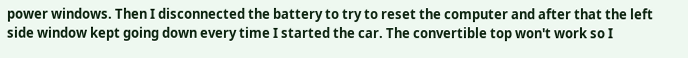power windows. Then I disconnected the battery to try to reset the computer and after that the left side window kept going down every time I started the car. The convertible top won't work so I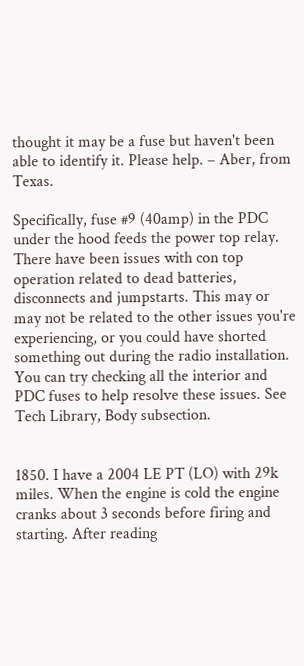thought it may be a fuse but haven't been able to identify it. Please help. – Aber, from Texas.

Specifically, fuse #9 (40amp) in the PDC under the hood feeds the power top relay. There have been issues with con top operation related to dead batteries, disconnects and jumpstarts. This may or may not be related to the other issues you're experiencing, or you could have shorted something out during the radio installation. You can try checking all the interior and PDC fuses to help resolve these issues. See Tech Library, Body subsection.


1850. I have a 2004 LE PT (LO) with 29k miles. When the engine is cold the engine cranks about 3 seconds before firing and starting. After reading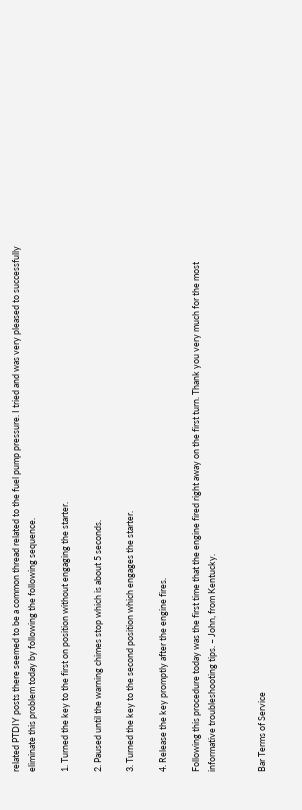related PTDIY posts there seemed to be a common thread related to the fuel pump pressure. I tried and was very pleased to successfully eliminate this problem today by following the following sequence.

1. Turned the key to the first on position without engaging the starter.

2. Paused until the warning chimes stop which is about 5 seconds.

3. Turned the key to the second position which engages the starter.

4. Release the key promptly after the engine fires.

Following this procedure today was the first time that the engine fired right away on the first turn. Thank you very much for the most informative troubleshooting tips. – John, from Kentucky.


Bar Terms of Service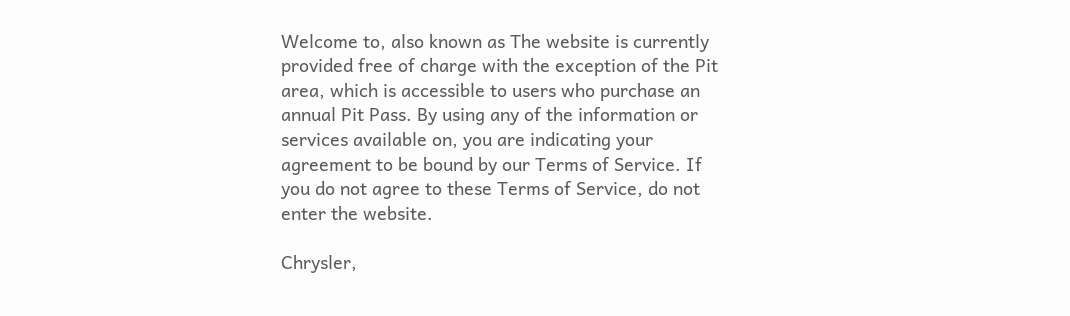Welcome to, also known as The website is currently provided free of charge with the exception of the Pit area, which is accessible to users who purchase an annual Pit Pass. By using any of the information or services available on, you are indicating your agreement to be bound by our Terms of Service. If you do not agree to these Terms of Service, do not enter the website.

Chrysler,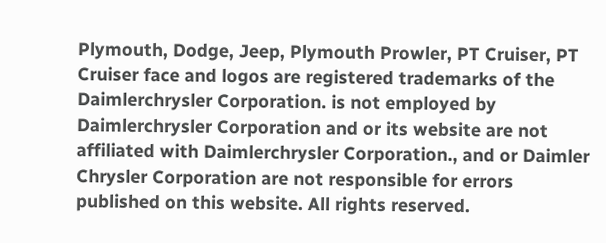Plymouth, Dodge, Jeep, Plymouth Prowler, PT Cruiser, PT Cruiser face and logos are registered trademarks of the Daimlerchrysler Corporation. is not employed by Daimlerchrysler Corporation and or its website are not affiliated with Daimlerchrysler Corporation., and or Daimler Chrysler Corporation are not responsible for errors published on this website. All rights reserved.